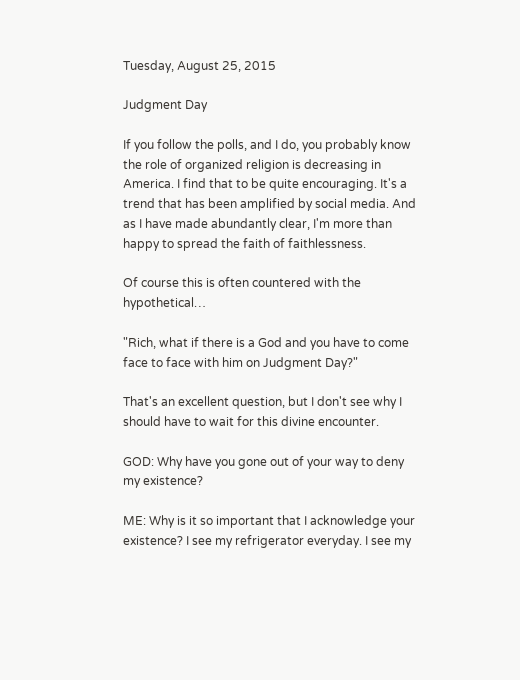Tuesday, August 25, 2015

Judgment Day

If you follow the polls, and I do, you probably know the role of organized religion is decreasing in America. I find that to be quite encouraging. It's a trend that has been amplified by social media. And as I have made abundantly clear, I'm more than happy to spread the faith of faithlessness.

Of course this is often countered with the hypothetical…

"Rich, what if there is a God and you have to come face to face with him on Judgment Day?"

That's an excellent question, but I don't see why I should have to wait for this divine encounter.

GOD: Why have you gone out of your way to deny my existence?

ME: Why is it so important that I acknowledge your existence? I see my refrigerator everyday. I see my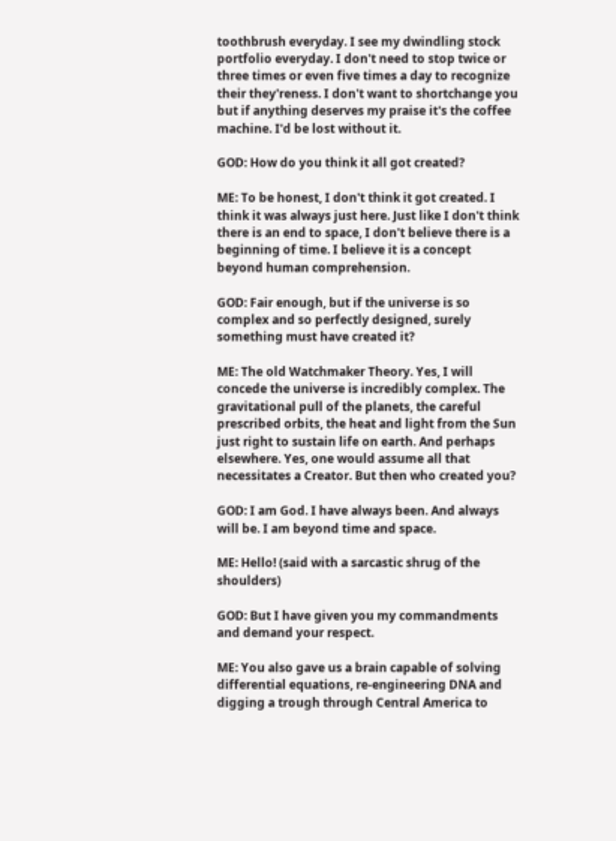toothbrush everyday. I see my dwindling stock portfolio everyday. I don't need to stop twice or three times or even five times a day to recognize their they'reness. I don't want to shortchange you but if anything deserves my praise it's the coffee machine. I'd be lost without it.

GOD: How do you think it all got created?

ME: To be honest, I don't think it got created. I think it was always just here. Just like I don't think there is an end to space, I don't believe there is a beginning of time. I believe it is a concept beyond human comprehension.

GOD: Fair enough, but if the universe is so complex and so perfectly designed, surely something must have created it?

ME: The old Watchmaker Theory. Yes, I will concede the universe is incredibly complex. The gravitational pull of the planets, the careful prescribed orbits, the heat and light from the Sun just right to sustain life on earth. And perhaps elsewhere. Yes, one would assume all that necessitates a Creator. But then who created you?

GOD: I am God. I have always been. And always will be. I am beyond time and space.

ME: Hello! (said with a sarcastic shrug of the shoulders)

GOD: But I have given you my commandments and demand your respect.

ME: You also gave us a brain capable of solving differential equations, re-engineering DNA and digging a trough through Central America to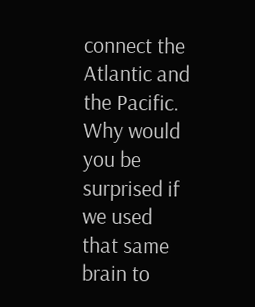connect the Atlantic and the Pacific. Why would you be surprised if we used that same brain to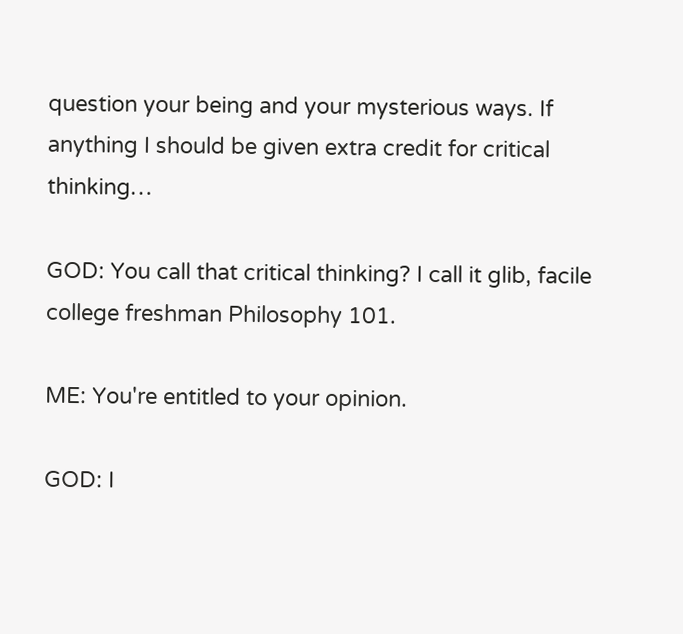question your being and your mysterious ways. If anything I should be given extra credit for critical thinking…

GOD: You call that critical thinking? I call it glib, facile college freshman Philosophy 101.

ME: You're entitled to your opinion.

GOD: I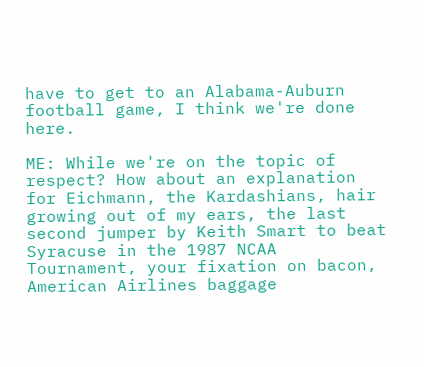have to get to an Alabama-Auburn football game, I think we're done here.

ME: While we're on the topic of respect? How about an explanation for Eichmann, the Kardashians, hair growing out of my ears, the last second jumper by Keith Smart to beat Syracuse in the 1987 NCAA Tournament, your fixation on bacon, American Airlines baggage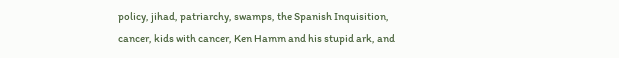policy, jihad, patriarchy, swamps, the Spanish Inquisition, cancer, kids with cancer, Ken Hamm and his stupid ark, and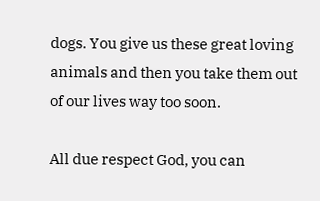dogs. You give us these great loving animals and then you take them out of our lives way too soon.

All due respect God, you can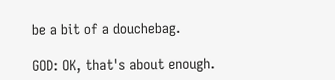be a bit of a douchebag.

GOD: OK, that's about enough.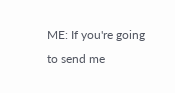ME: If you're going to send me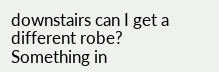downstairs can I get a different robe? Something in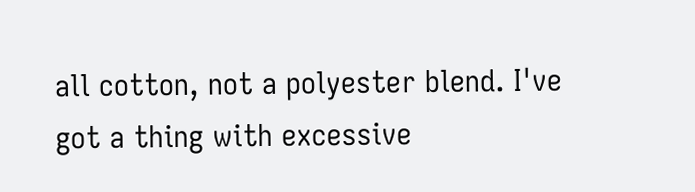all cotton, not a polyester blend. I've got a thing with excessive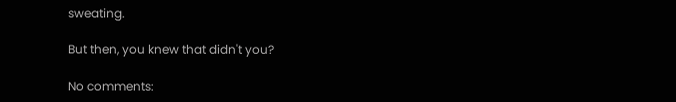sweating.

But then, you knew that didn't you?

No comments: